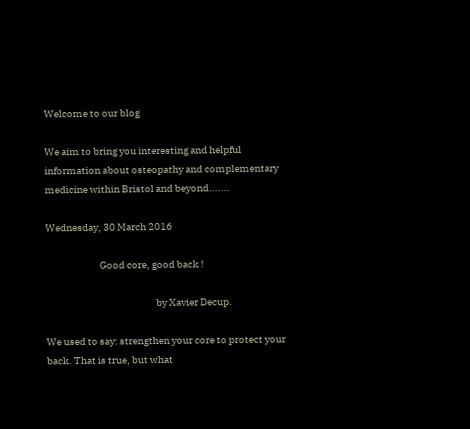Welcome to our blog

We aim to bring you interesting and helpful information about osteopathy and complementary medicine within Bristol and beyond.......

Wednesday, 30 March 2016

                           Good core, good back !

                                                       by Xavier Decup.

We used to say: strengthen your core to protect your back. That is true, but what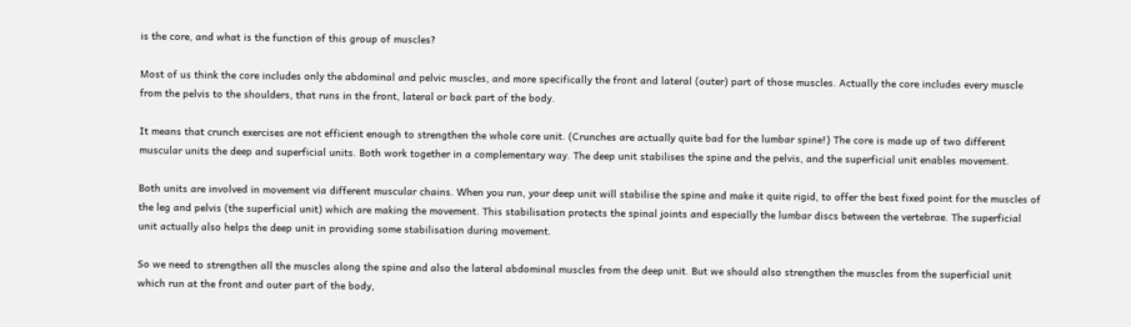is the core, and what is the function of this group of muscles?

Most of us think the core includes only the abdominal and pelvic muscles, and more specifically the front and lateral (outer) part of those muscles. Actually the core includes every muscle from the pelvis to the shoulders, that runs in the front, lateral or back part of the body.

It means that crunch exercises are not efficient enough to strengthen the whole core unit. (Crunches are actually quite bad for the lumbar spine!) The core is made up of two different muscular units the deep and superficial units. Both work together in a complementary way. The deep unit stabilises the spine and the pelvis, and the superficial unit enables movement.

Both units are involved in movement via different muscular chains. When you run, your deep unit will stabilise the spine and make it quite rigid, to offer the best fixed point for the muscles of the leg and pelvis (the superficial unit) which are making the movement. This stabilisation protects the spinal joints and especially the lumbar discs between the vertebrae. The superficial unit actually also helps the deep unit in providing some stabilisation during movement.

So we need to strengthen all the muscles along the spine and also the lateral abdominal muscles from the deep unit. But we should also strengthen the muscles from the superficial unit which run at the front and outer part of the body,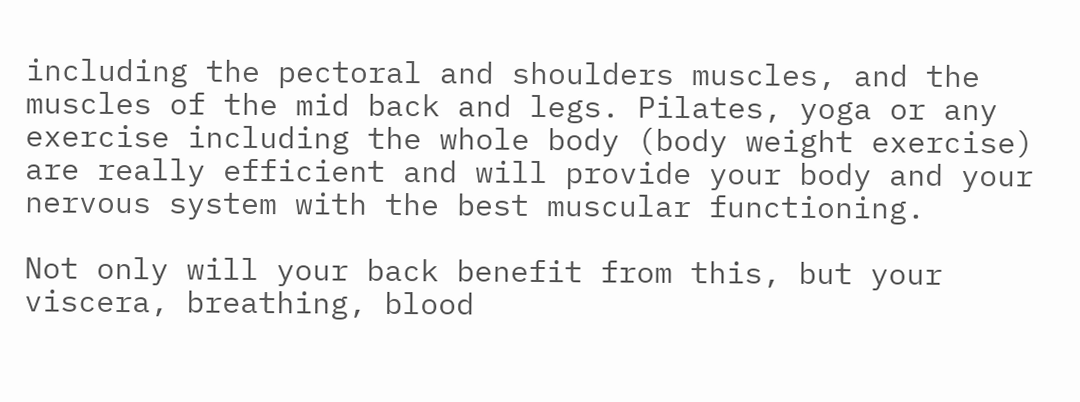including the pectoral and shoulders muscles, and the muscles of the mid back and legs. Pilates, yoga or any exercise including the whole body (body weight exercise) are really efficient and will provide your body and your nervous system with the best muscular functioning.

Not only will your back benefit from this, but your viscera, breathing, blood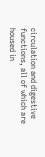circulation and digestive functions, all of which are housed in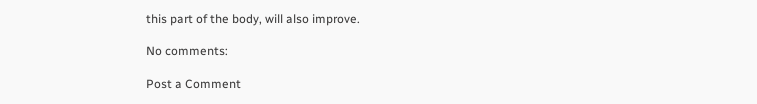this part of the body, will also improve.

No comments:

Post a Comment